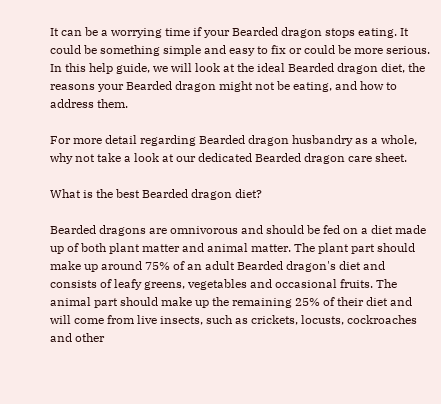It can be a worrying time if your Bearded dragon stops eating. It could be something simple and easy to fix or could be more serious. In this help guide, we will look at the ideal Bearded dragon diet, the reasons your Bearded dragon might not be eating, and how to address them.

For more detail regarding Bearded dragon husbandry as a whole, why not take a look at our dedicated Bearded dragon care sheet.

What is the best Bearded dragon diet?

Bearded dragons are omnivorous and should be fed on a diet made up of both plant matter and animal matter. The plant part should make up around 75% of an adult Bearded dragon's diet and consists of leafy greens, vegetables and occasional fruits. The animal part should make up the remaining 25% of their diet and will come from live insects, such as crickets, locusts, cockroaches and other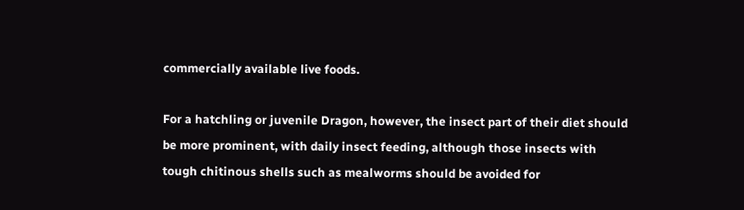commercially available live foods.

For a hatchling or juvenile Dragon, however, the insect part of their diet should be more prominent, with daily insect feeding, although those insects with tough chitinous shells such as mealworms should be avoided for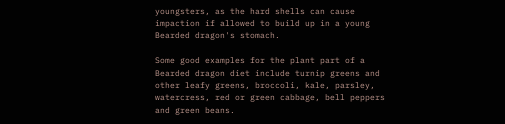youngsters, as the hard shells can cause impaction if allowed to build up in a young Bearded dragon's stomach.

Some good examples for the plant part of a Bearded dragon diet include turnip greens and other leafy greens, broccoli, kale, parsley, watercress, red or green cabbage, bell peppers and green beans.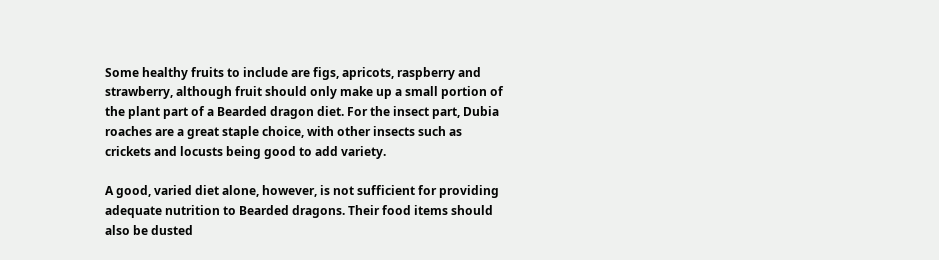Some healthy fruits to include are figs, apricots, raspberry and strawberry, although fruit should only make up a small portion of the plant part of a Bearded dragon diet. For the insect part, Dubia roaches are a great staple choice, with other insects such as crickets and locusts being good to add variety.

A good, varied diet alone, however, is not sufficient for providing adequate nutrition to Bearded dragons. Their food items should also be dusted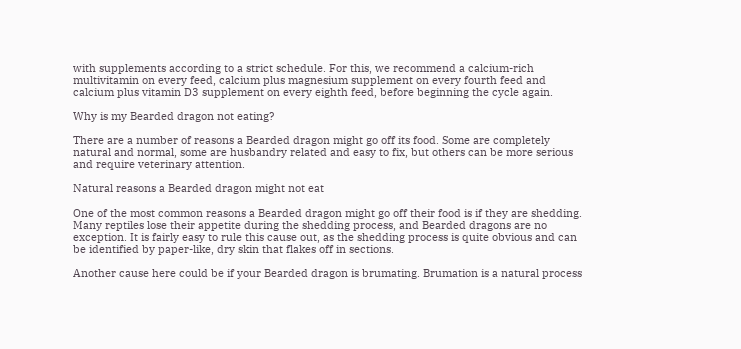with supplements according to a strict schedule. For this, we recommend a calcium-rich multivitamin on every feed, calcium plus magnesium supplement on every fourth feed and calcium plus vitamin D3 supplement on every eighth feed, before beginning the cycle again.

Why is my Bearded dragon not eating?

There are a number of reasons a Bearded dragon might go off its food. Some are completely natural and normal, some are husbandry related and easy to fix, but others can be more serious and require veterinary attention.

Natural reasons a Bearded dragon might not eat

One of the most common reasons a Bearded dragon might go off their food is if they are shedding. Many reptiles lose their appetite during the shedding process, and Bearded dragons are no exception. It is fairly easy to rule this cause out, as the shedding process is quite obvious and can be identified by paper-like, dry skin that flakes off in sections.

Another cause here could be if your Bearded dragon is brumating. Brumation is a natural process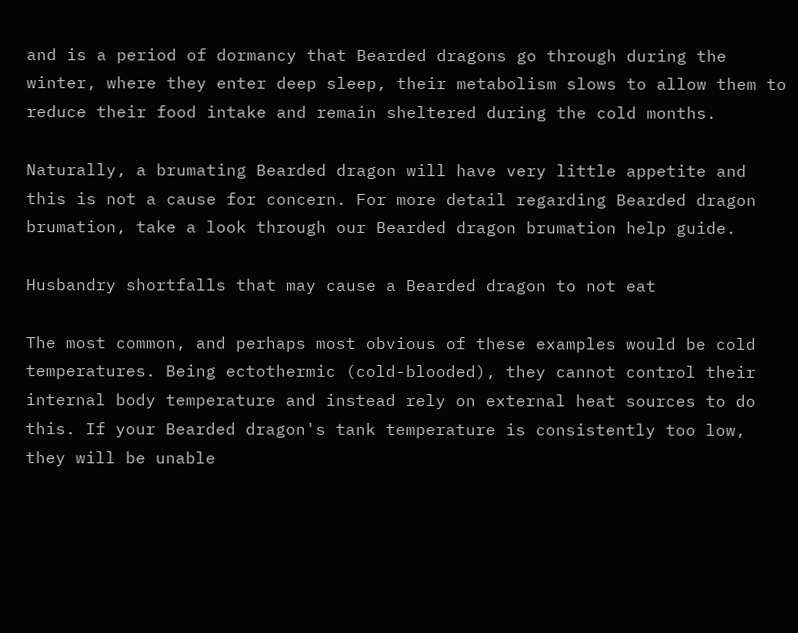and is a period of dormancy that Bearded dragons go through during the winter, where they enter deep sleep, their metabolism slows to allow them to reduce their food intake and remain sheltered during the cold months.

Naturally, a brumating Bearded dragon will have very little appetite and this is not a cause for concern. For more detail regarding Bearded dragon brumation, take a look through our Bearded dragon brumation help guide.

Husbandry shortfalls that may cause a Bearded dragon to not eat

The most common, and perhaps most obvious of these examples would be cold temperatures. Being ectothermic (cold-blooded), they cannot control their internal body temperature and instead rely on external heat sources to do this. If your Bearded dragon's tank temperature is consistently too low, they will be unable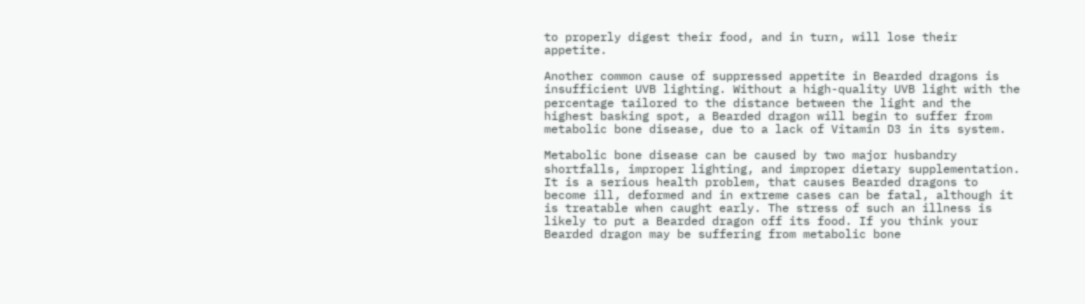to properly digest their food, and in turn, will lose their appetite.

Another common cause of suppressed appetite in Bearded dragons is insufficient UVB lighting. Without a high-quality UVB light with the percentage tailored to the distance between the light and the highest basking spot, a Bearded dragon will begin to suffer from metabolic bone disease, due to a lack of Vitamin D3 in its system.

Metabolic bone disease can be caused by two major husbandry shortfalls, improper lighting, and improper dietary supplementation. It is a serious health problem, that causes Bearded dragons to become ill, deformed and in extreme cases can be fatal, although it is treatable when caught early. The stress of such an illness is likely to put a Bearded dragon off its food. If you think your Bearded dragon may be suffering from metabolic bone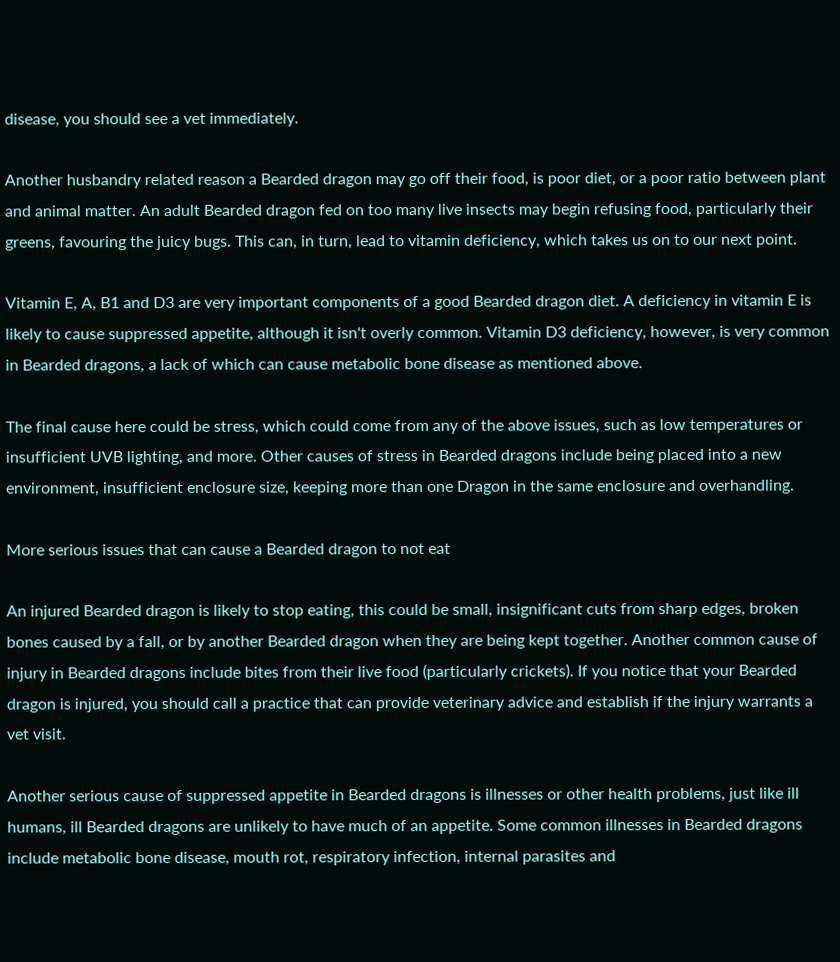disease, you should see a vet immediately.

Another husbandry related reason a Bearded dragon may go off their food, is poor diet, or a poor ratio between plant and animal matter. An adult Bearded dragon fed on too many live insects may begin refusing food, particularly their greens, favouring the juicy bugs. This can, in turn, lead to vitamin deficiency, which takes us on to our next point.

Vitamin E, A, B1 and D3 are very important components of a good Bearded dragon diet. A deficiency in vitamin E is likely to cause suppressed appetite, although it isn't overly common. Vitamin D3 deficiency, however, is very common in Bearded dragons, a lack of which can cause metabolic bone disease as mentioned above.

The final cause here could be stress, which could come from any of the above issues, such as low temperatures or insufficient UVB lighting, and more. Other causes of stress in Bearded dragons include being placed into a new environment, insufficient enclosure size, keeping more than one Dragon in the same enclosure and overhandling.

More serious issues that can cause a Bearded dragon to not eat

An injured Bearded dragon is likely to stop eating, this could be small, insignificant cuts from sharp edges, broken bones caused by a fall, or by another Bearded dragon when they are being kept together. Another common cause of injury in Bearded dragons include bites from their live food (particularly crickets). If you notice that your Bearded dragon is injured, you should call a practice that can provide veterinary advice and establish if the injury warrants a vet visit.

Another serious cause of suppressed appetite in Bearded dragons is illnesses or other health problems, just like ill humans, ill Bearded dragons are unlikely to have much of an appetite. Some common illnesses in Bearded dragons include metabolic bone disease, mouth rot, respiratory infection, internal parasites and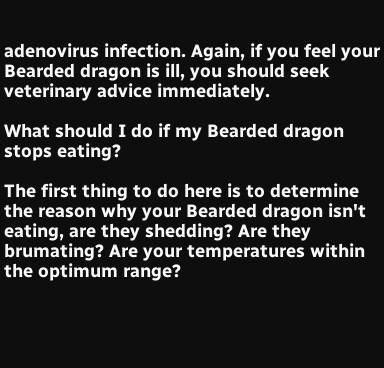adenovirus infection. Again, if you feel your Bearded dragon is ill, you should seek veterinary advice immediately.

What should I do if my Bearded dragon stops eating?

The first thing to do here is to determine the reason why your Bearded dragon isn't eating, are they shedding? Are they brumating? Are your temperatures within the optimum range?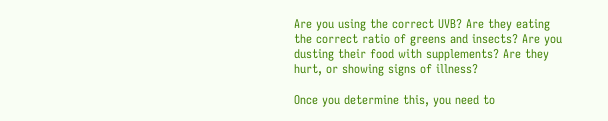Are you using the correct UVB? Are they eating the correct ratio of greens and insects? Are you dusting their food with supplements? Are they hurt, or showing signs of illness?

Once you determine this, you need to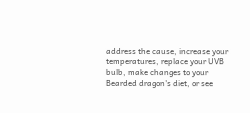address the cause, increase your temperatures, replace your UVB bulb, make changes to your Bearded dragon's diet, or see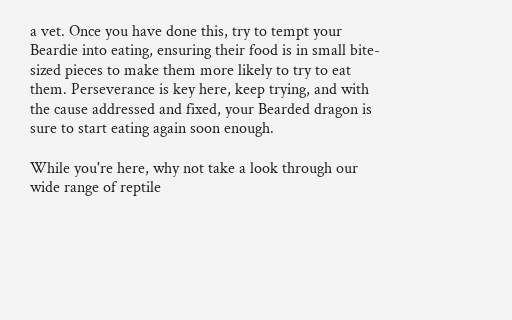a vet. Once you have done this, try to tempt your Beardie into eating, ensuring their food is in small bite-sized pieces to make them more likely to try to eat them. Perseverance is key here, keep trying, and with the cause addressed and fixed, your Bearded dragon is sure to start eating again soon enough.

While you're here, why not take a look through our wide range of reptile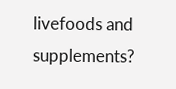livefoods and supplements?